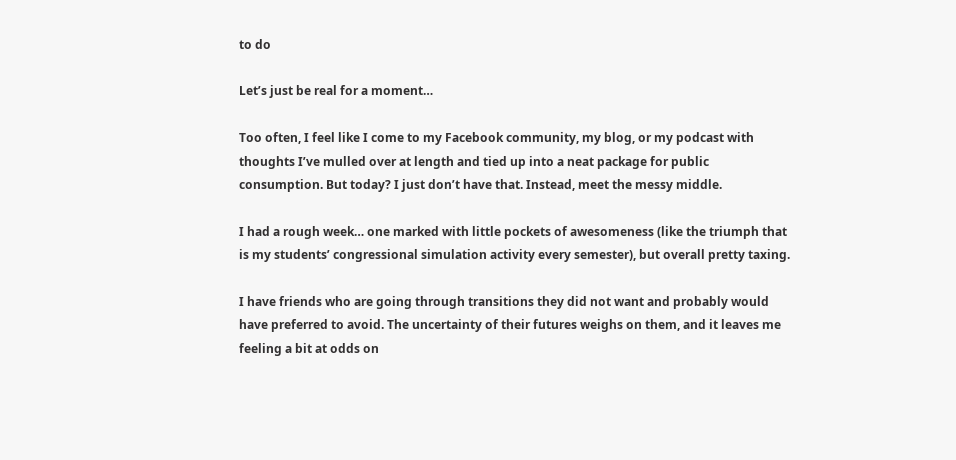to do

Let’s just be real for a moment…

Too often, I feel like I come to my Facebook community, my blog, or my podcast with thoughts I’ve mulled over at length and tied up into a neat package for public consumption. But today? I just don’t have that. Instead, meet the messy middle.

I had a rough week… one marked with little pockets of awesomeness (like the triumph that is my students’ congressional simulation activity every semester), but overall pretty taxing.

I have friends who are going through transitions they did not want and probably would have preferred to avoid. The uncertainty of their futures weighs on them, and it leaves me feeling a bit at odds on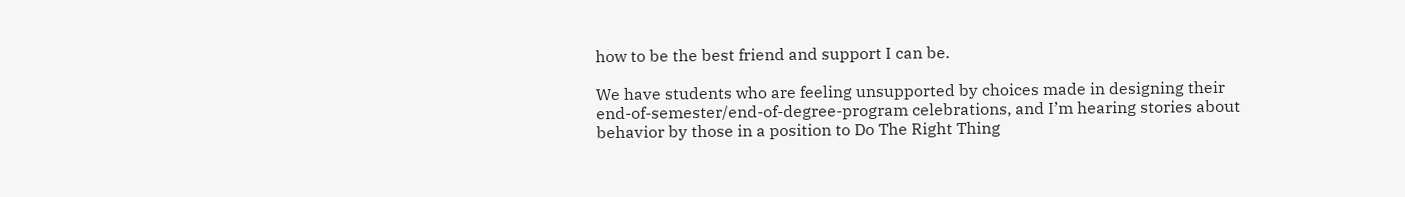how to be the best friend and support I can be.

We have students who are feeling unsupported by choices made in designing their end-of-semester/end-of-degree-program celebrations, and I’m hearing stories about behavior by those in a position to Do The Right Thing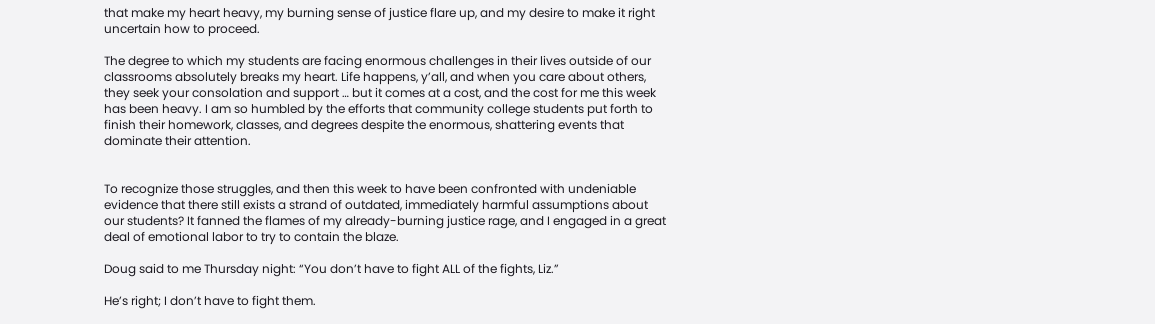that make my heart heavy, my burning sense of justice flare up, and my desire to make it right uncertain how to proceed.

The degree to which my students are facing enormous challenges in their lives outside of our classrooms absolutely breaks my heart. Life happens, y’all, and when you care about others, they seek your consolation and support … but it comes at a cost, and the cost for me this week has been heavy. I am so humbled by the efforts that community college students put forth to finish their homework, classes, and degrees despite the enormous, shattering events that dominate their attention.


To recognize those struggles, and then this week to have been confronted with undeniable evidence that there still exists a strand of outdated, immediately harmful assumptions about our students? It fanned the flames of my already-burning justice rage, and I engaged in a great deal of emotional labor to try to contain the blaze.

Doug said to me Thursday night: “You don’t have to fight ALL of the fights, Liz.”

He’s right; I don’t have to fight them.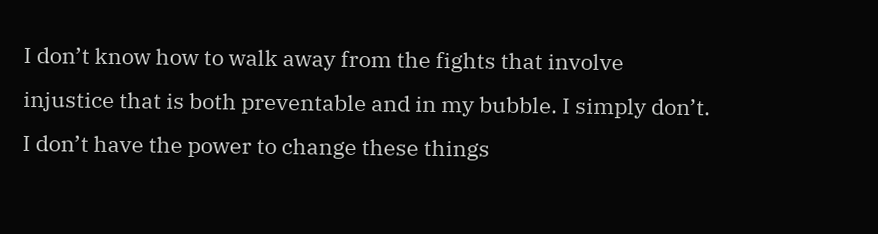I don’t know how to walk away from the fights that involve injustice that is both preventable and in my bubble. I simply don’t. I don’t have the power to change these things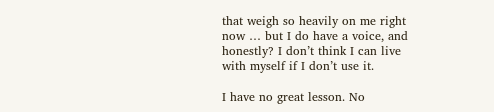that weigh so heavily on me right now … but I do have a voice, and honestly? I don’t think I can live with myself if I don’t use it.

I have no great lesson. No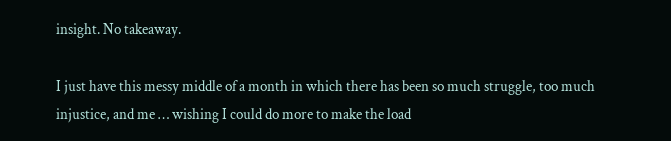insight. No takeaway.

I just have this messy middle of a month in which there has been so much struggle, too much injustice, and me … wishing I could do more to make the load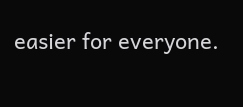easier for everyone.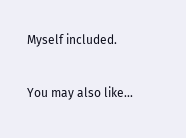Myself included.

You may also like...